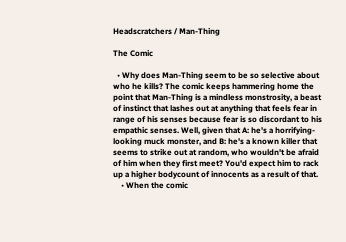Headscratchers / Man-Thing

The Comic

  • Why does Man-Thing seem to be so selective about who he kills? The comic keeps hammering home the point that Man-Thing is a mindless monstrosity, a beast of instinct that lashes out at anything that feels fear in range of his senses because fear is so discordant to his empathic senses. Well, given that A: he's a horrifying-looking muck monster, and B: he's a known killer that seems to strike out at random, who wouldn't be afraid of him when they first meet? You'd expect him to rack up a higher bodycount of innocents as a result of that.
    • When the comic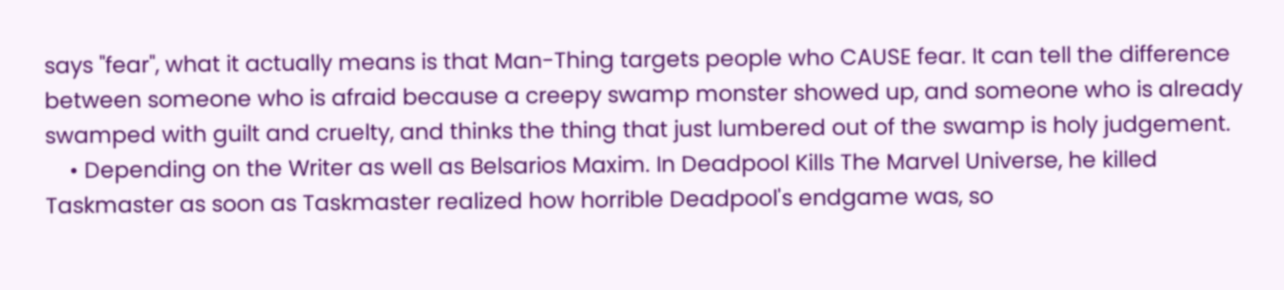says "fear", what it actually means is that Man-Thing targets people who CAUSE fear. It can tell the difference between someone who is afraid because a creepy swamp monster showed up, and someone who is already swamped with guilt and cruelty, and thinks the thing that just lumbered out of the swamp is holy judgement.
    • Depending on the Writer as well as Belsarios Maxim. In Deadpool Kills The Marvel Universe, he killed Taskmaster as soon as Taskmaster realized how horrible Deadpool's endgame was, so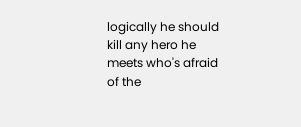logically he should kill any hero he meets who's afraid of the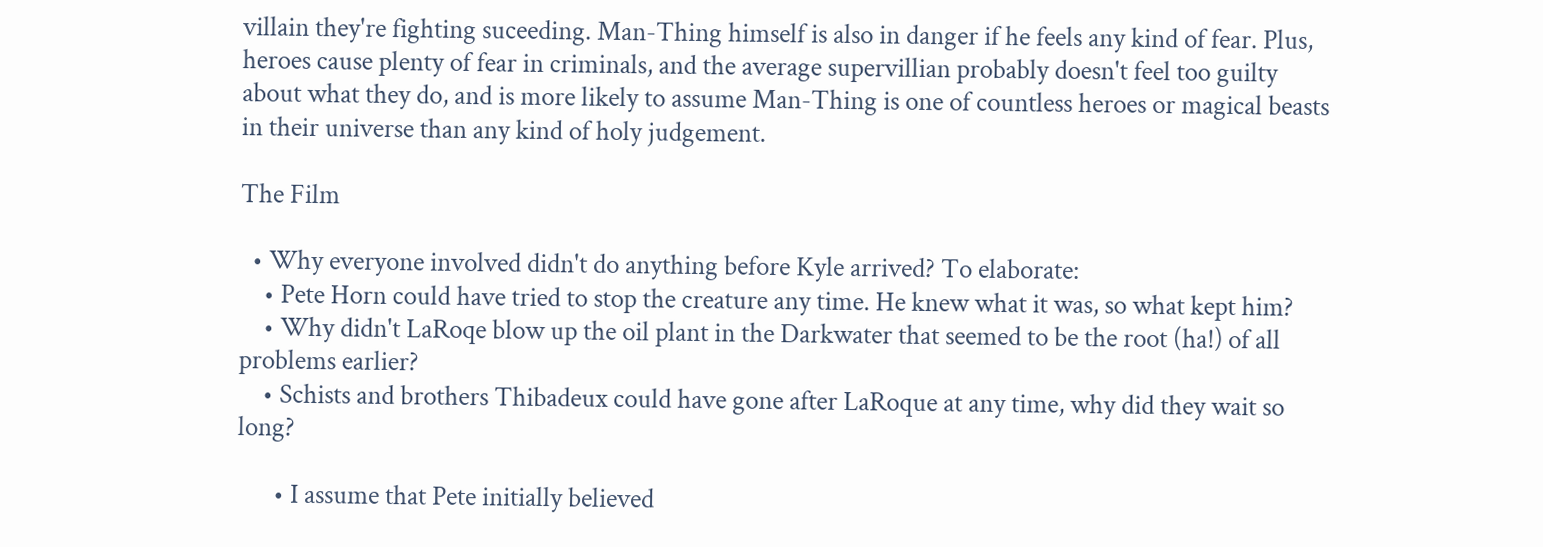villain they're fighting suceeding. Man-Thing himself is also in danger if he feels any kind of fear. Plus, heroes cause plenty of fear in criminals, and the average supervillian probably doesn't feel too guilty about what they do, and is more likely to assume Man-Thing is one of countless heroes or magical beasts in their universe than any kind of holy judgement.

The Film

  • Why everyone involved didn't do anything before Kyle arrived? To elaborate:
    • Pete Horn could have tried to stop the creature any time. He knew what it was, so what kept him?
    • Why didn't LaRoqe blow up the oil plant in the Darkwater that seemed to be the root (ha!) of all problems earlier?
    • Schists and brothers Thibadeux could have gone after LaRoque at any time, why did they wait so long?

      • I assume that Pete initially believed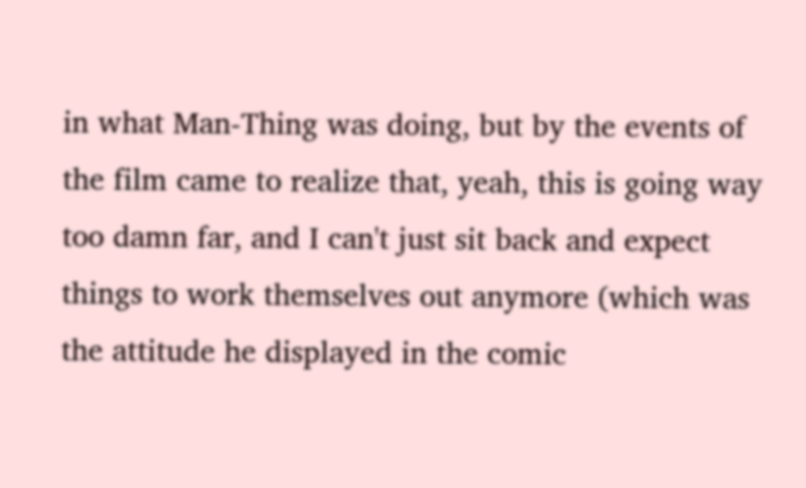in what Man-Thing was doing, but by the events of the film came to realize that, yeah, this is going way too damn far, and I can't just sit back and expect things to work themselves out anymore (which was the attitude he displayed in the comic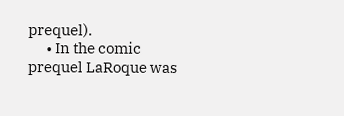prequel).
      • In the comic prequel LaRoque was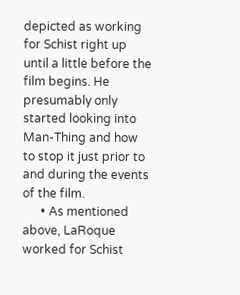depicted as working for Schist right up until a little before the film begins. He presumably only started looking into Man-Thing and how to stop it just prior to and during the events of the film.
      • As mentioned above, LaRoque worked for Schist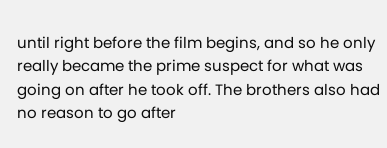until right before the film begins, and so he only really became the prime suspect for what was going on after he took off. The brothers also had no reason to go after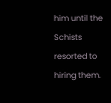him until the Schists resorted to hiring them.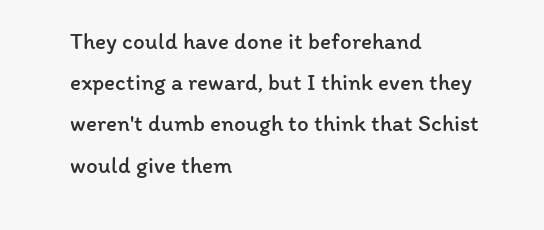They could have done it beforehand expecting a reward, but I think even they weren't dumb enough to think that Schist would give them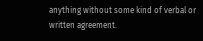anything without some kind of verbal or written agreement.